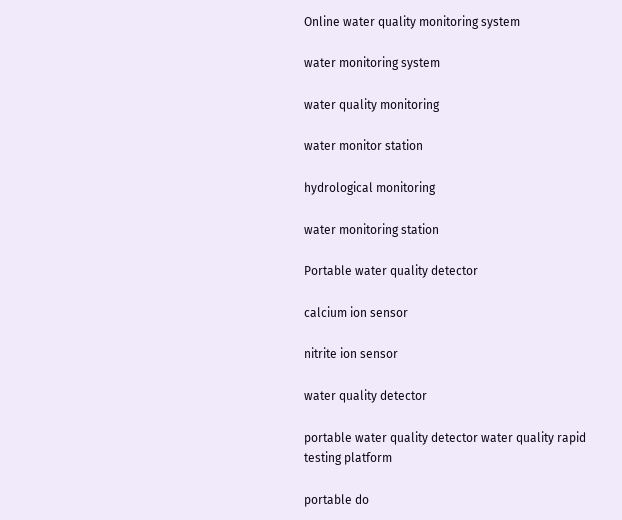Online water quality monitoring system

water monitoring system

water quality monitoring

water monitor station

hydrological monitoring

water monitoring station

Portable water quality detector

calcium ion sensor

nitrite ion sensor

water quality detector

portable water quality detector water quality rapid testing platform

portable do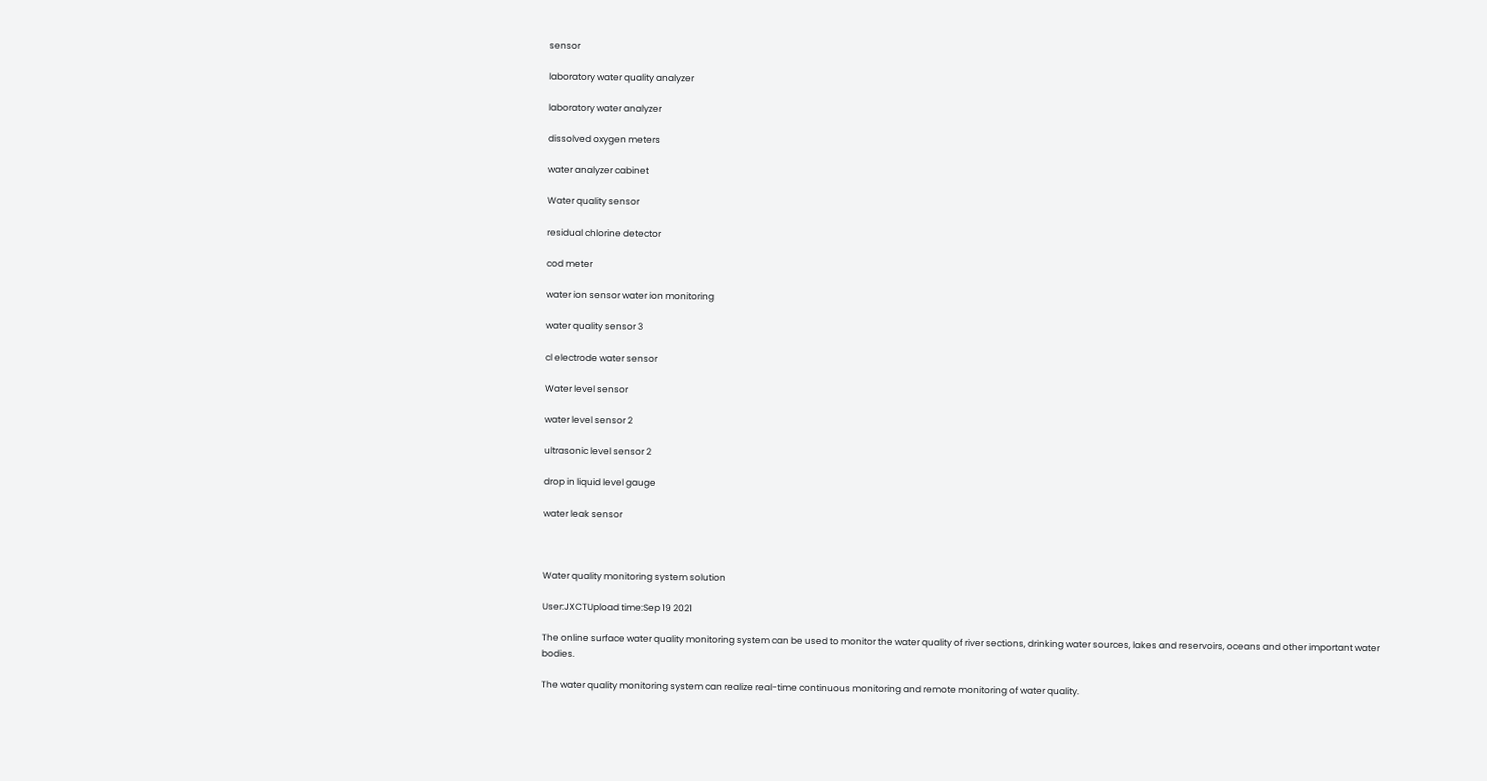sensor

laboratory water quality analyzer

laboratory water analyzer

dissolved oxygen meters

water analyzer cabinet

Water quality sensor

residual chlorine detector

cod meter

water ion sensor water ion monitoring

water quality sensor 3

cl electrode water sensor

Water level sensor

water level sensor 2

ultrasonic level sensor 2

drop in liquid level gauge

water leak sensor



Water quality monitoring system solution

User:JXCTUpload time:Sep 19 2021

The online surface water quality monitoring system can be used to monitor the water quality of river sections, drinking water sources, lakes and reservoirs, oceans and other important water bodies.

The water quality monitoring system can realize real-time continuous monitoring and remote monitoring of water quality.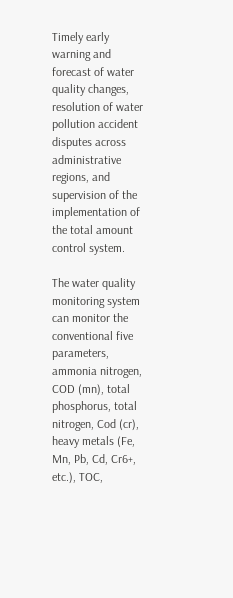Timely early warning and forecast of water quality changes, resolution of water pollution accident disputes across administrative regions, and supervision of the implementation of the total amount control system.

The water quality monitoring system can monitor the conventional five parameters, ammonia nitrogen, COD (mn), total phosphorus, total nitrogen, Cod (cr), heavy metals (Fe, Mn, Pb, Cd, Cr6+, etc.), TOC,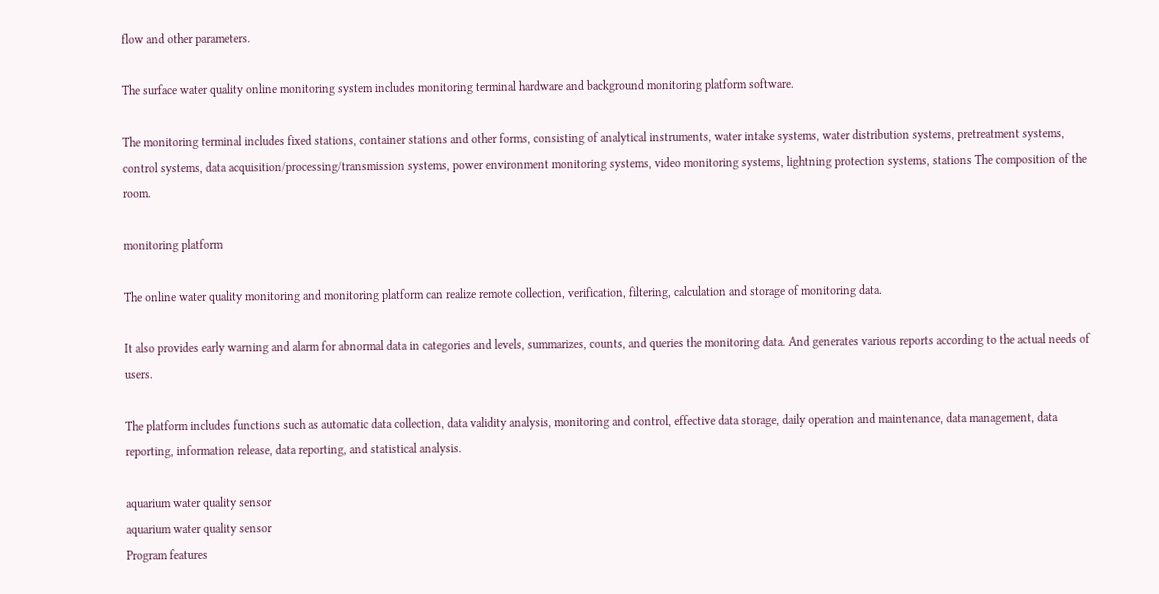flow and other parameters.

The surface water quality online monitoring system includes monitoring terminal hardware and background monitoring platform software.

The monitoring terminal includes fixed stations, container stations and other forms, consisting of analytical instruments, water intake systems, water distribution systems, pretreatment systems, control systems, data acquisition/processing/transmission systems, power environment monitoring systems, video monitoring systems, lightning protection systems, stations The composition of the room.

monitoring platform

The online water quality monitoring and monitoring platform can realize remote collection, verification, filtering, calculation and storage of monitoring data.

It also provides early warning and alarm for abnormal data in categories and levels, summarizes, counts, and queries the monitoring data. And generates various reports according to the actual needs of users.

The platform includes functions such as automatic data collection, data validity analysis, monitoring and control, effective data storage, daily operation and maintenance, data management, data reporting, information release, data reporting, and statistical analysis.

aquarium water quality sensor
aquarium water quality sensor
Program features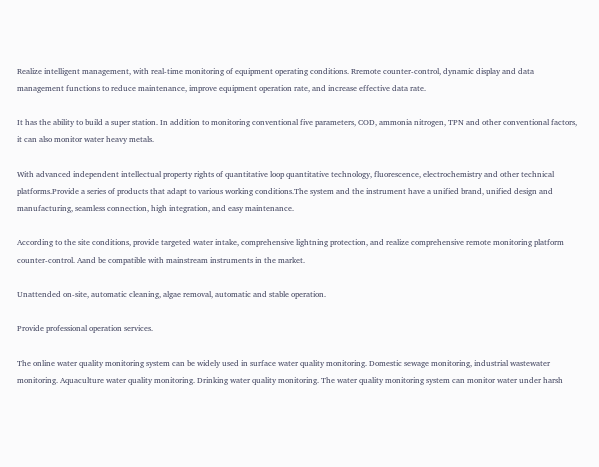Realize intelligent management, with real-time monitoring of equipment operating conditions. Rremote counter-control, dynamic display and data management functions to reduce maintenance, improve equipment operation rate, and increase effective data rate.

It has the ability to build a super station. In addition to monitoring conventional five parameters, COD, ammonia nitrogen, TPN and other conventional factors, it can also monitor water heavy metals.

With advanced independent intellectual property rights of quantitative loop quantitative technology, fluorescence, electrochemistry and other technical platforms.Provide a series of products that adapt to various working conditions.The system and the instrument have a unified brand, unified design and manufacturing, seamless connection, high integration, and easy maintenance.

According to the site conditions, provide targeted water intake, comprehensive lightning protection, and realize comprehensive remote monitoring platform counter-control. Aand be compatible with mainstream instruments in the market.

Unattended on-site, automatic cleaning, algae removal, automatic and stable operation.

Provide professional operation services.

The online water quality monitoring system can be widely used in surface water quality monitoring. Domestic sewage monitoring, industrial wastewater monitoring. Aquaculture water quality monitoring. Drinking water quality monitoring. The water quality monitoring system can monitor water under harsh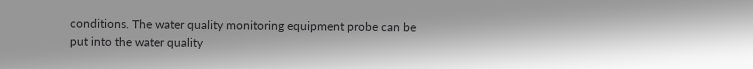conditions. The water quality monitoring equipment probe can be put into the water quality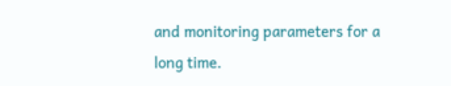and monitoring parameters for a long time.